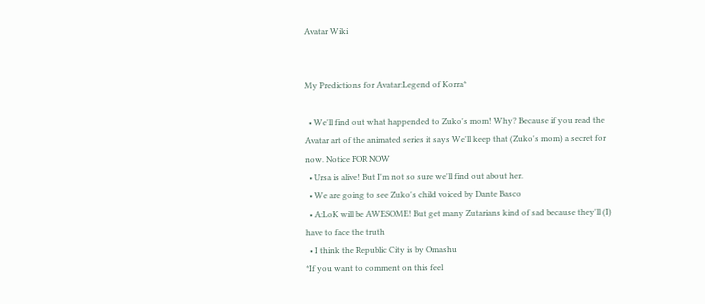Avatar Wiki


My Predictions for Avatar:Legend of Korra*

  • We'll find out what happended to Zuko's mom! Why? Because if you read the Avatar art of the animated series it says We'll keep that (Zuko's mom) a secret for now. Notice FOR NOW
  • Ursa is alive! But I'm not so sure we'll find out about her.
  • We are going to see Zuko's child voiced by Dante Basco
  • A:LoK will be AWESOME! But get many Zutarians kind of sad because they'll (I) have to face the truth
  • I think the Republic City is by Omashu
*If you want to comment on this feel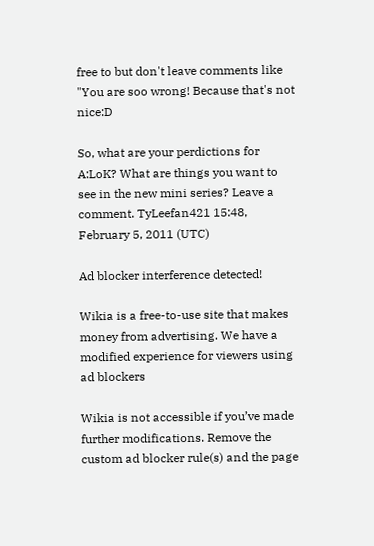free to but don't leave comments like "You are soo wrong! Because that's not nice:D

So, what are your perdictions for A:LoK? What are things you want to see in the new mini series? Leave a comment. TyLeefan421 15:48, February 5, 2011 (UTC)

Ad blocker interference detected!

Wikia is a free-to-use site that makes money from advertising. We have a modified experience for viewers using ad blockers

Wikia is not accessible if you’ve made further modifications. Remove the custom ad blocker rule(s) and the page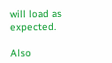will load as expected.

Also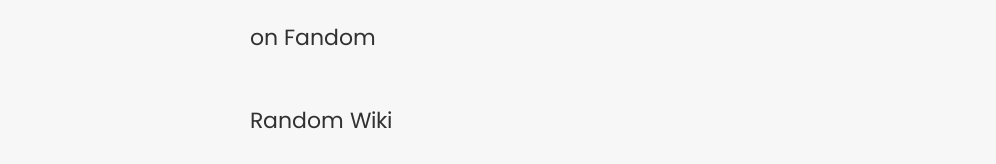on Fandom

Random Wiki